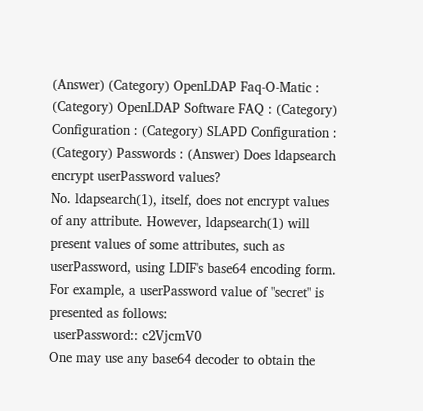(Answer) (Category) OpenLDAP Faq-O-Matic : (Category) OpenLDAP Software FAQ : (Category) Configuration : (Category) SLAPD Configuration : (Category) Passwords : (Answer) Does ldapsearch encrypt userPassword values?
No. ldapsearch(1), itself, does not encrypt values of any attribute. However, ldapsearch(1) will present values of some attributes, such as userPassword, using LDIF's base64 encoding form. For example, a userPassword value of "secret" is presented as follows:
 userPassword:: c2VjcmV0
One may use any base64 decoder to obtain the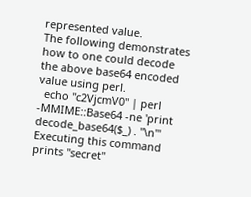represented value.
The following demonstrates how to one could decode the above base64 encoded value using perl.
  echo "c2VjcmV0" | perl -MMIME::Base64 -ne 'print decode_base64($_) . "\n"'
Executing this command prints "secret"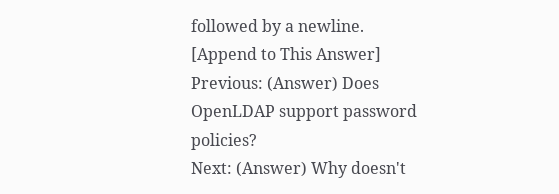followed by a newline.
[Append to This Answer]
Previous: (Answer) Does OpenLDAP support password policies?
Next: (Answer) Why doesn't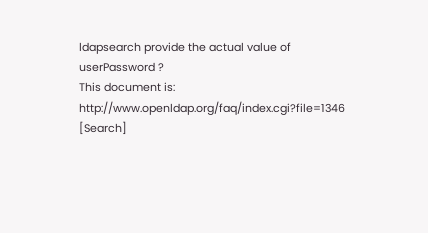ldapsearch provide the actual value of userPassword ?
This document is: http://www.openldap.org/faq/index.cgi?file=1346
[Search]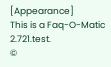[Appearance]
This is a Faq-O-Matic 2.721.test.
©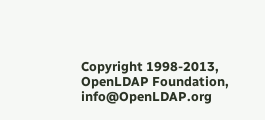Copyright 1998-2013, OpenLDAP Foundation, info@OpenLDAP.org